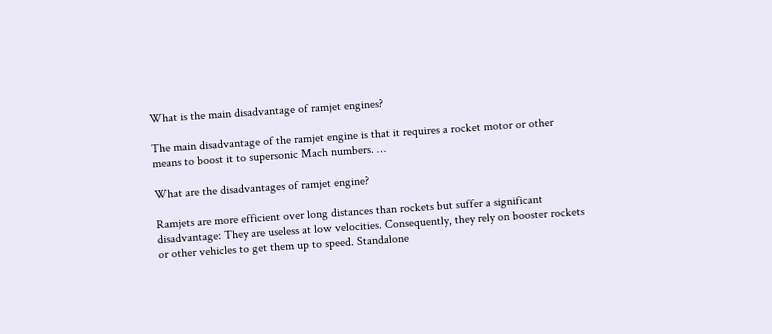What is the main disadvantage of ramjet engines?

The main disadvantage of the ramjet engine is that it requires a rocket motor or other means to boost it to supersonic Mach numbers. …

What are the disadvantages of ramjet engine?

Ramjets are more efficient over long distances than rockets but suffer a significant disadvantage: They are useless at low velocities. Consequently, they rely on booster rockets or other vehicles to get them up to speed. Standalone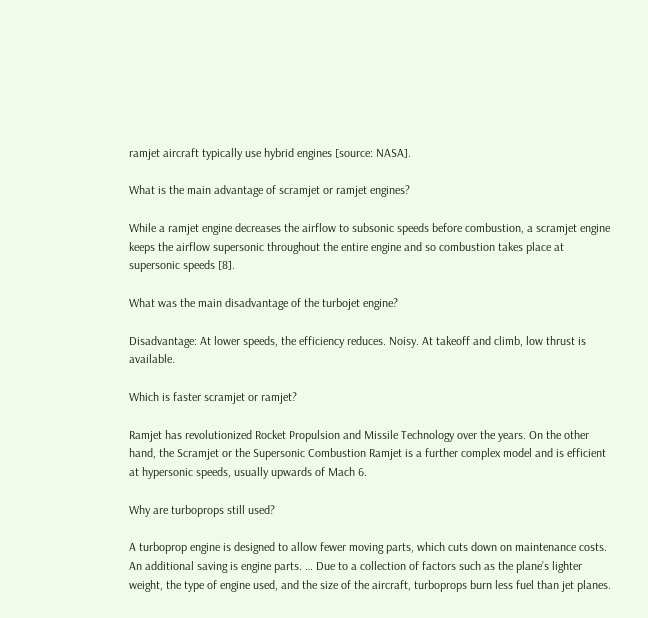ramjet aircraft typically use hybrid engines [source: NASA].

What is the main advantage of scramjet or ramjet engines?

While a ramjet engine decreases the airflow to subsonic speeds before combustion, a scramjet engine keeps the airflow supersonic throughout the entire engine and so combustion takes place at supersonic speeds [8].

What was the main disadvantage of the turbojet engine?

Disadvantage: At lower speeds, the efficiency reduces. Noisy. At takeoff and climb, low thrust is available.

Which is faster scramjet or ramjet?

Ramjet has revolutionized Rocket Propulsion and Missile Technology over the years. On the other hand, the Scramjet or the Supersonic Combustion Ramjet is a further complex model and is efficient at hypersonic speeds, usually upwards of Mach 6.

Why are turboprops still used?

A turboprop engine is designed to allow fewer moving parts, which cuts down on maintenance costs. An additional saving is engine parts. … Due to a collection of factors such as the plane’s lighter weight, the type of engine used, and the size of the aircraft, turboprops burn less fuel than jet planes.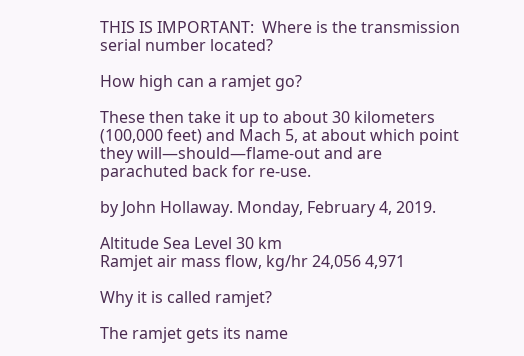THIS IS IMPORTANT:  Where is the transmission serial number located?

How high can a ramjet go?

These then take it up to about 30 kilometers (100,000 feet) and Mach 5, at about which point they will—should—flame-out and are parachuted back for re-use.

by John Hollaway. Monday, February 4, 2019.

Altitude Sea Level 30 km
Ramjet air mass flow, kg/hr 24,056 4,971

Why it is called ramjet?

The ramjet gets its name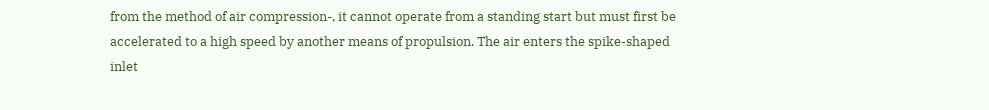from the method of air compression-, it cannot operate from a standing start but must first be accelerated to a high speed by another means of propulsion. The air enters the spike-shaped inlet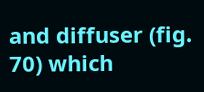and diffuser (fig. 70) which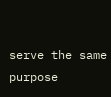serve the same purpose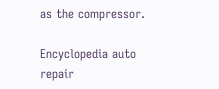as the compressor.

Encyclopedia auto repair